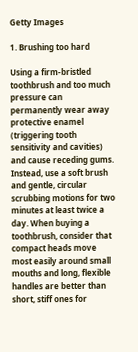Getty Images

1. Brushing too hard

Using a firm-bristled toothbrush and too much pressure can permanently wear away protective enamel (triggering tooth sensitivity and cavities) and cause receding gums. Instead, use a soft brush and gentle, circular scrubbing motions for two minutes at least twice a day. When buying a toothbrush, consider that compact heads move most easily around small mouths and long, flexible handles are better than short, stiff ones for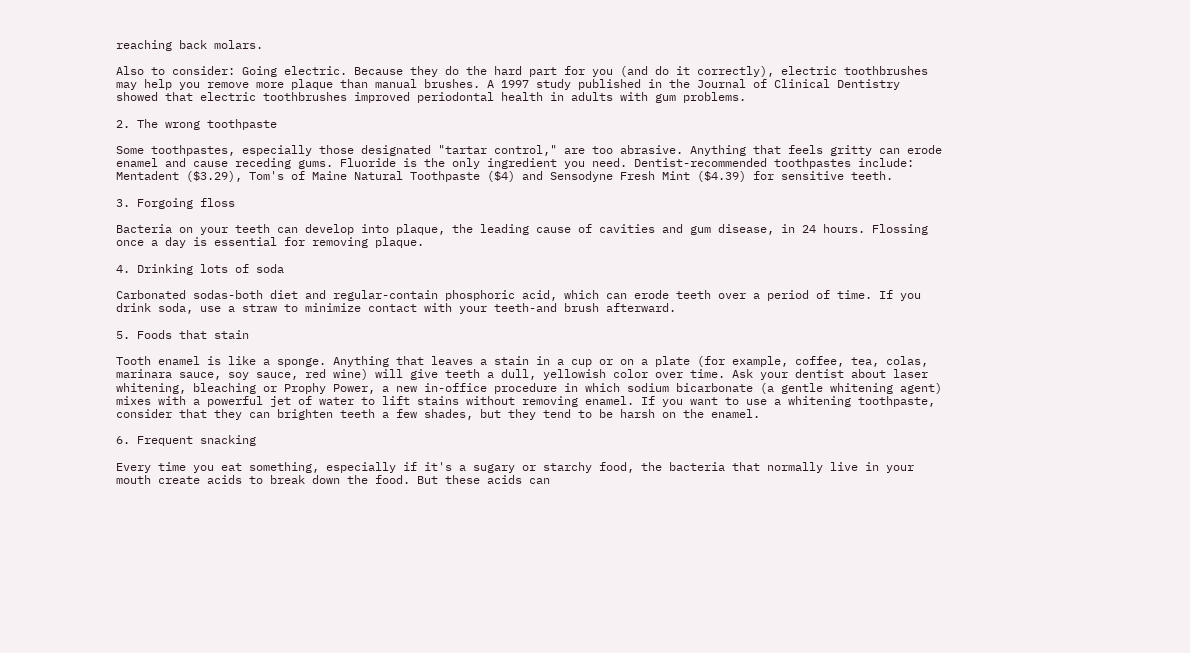reaching back molars.

Also to consider: Going electric. Because they do the hard part for you (and do it correctly), electric toothbrushes may help you remove more plaque than manual brushes. A 1997 study published in the Journal of Clinical Dentistry showed that electric toothbrushes improved periodontal health in adults with gum problems.

2. The wrong toothpaste

Some toothpastes, especially those designated "tartar control," are too abrasive. Anything that feels gritty can erode enamel and cause receding gums. Fluoride is the only ingredient you need. Dentist-recommended toothpastes include: Mentadent ($3.29), Tom's of Maine Natural Toothpaste ($4) and Sensodyne Fresh Mint ($4.39) for sensitive teeth.

3. Forgoing floss

Bacteria on your teeth can develop into plaque, the leading cause of cavities and gum disease, in 24 hours. Flossing once a day is essential for removing plaque.

4. Drinking lots of soda

Carbonated sodas-both diet and regular-contain phosphoric acid, which can erode teeth over a period of time. If you drink soda, use a straw to minimize contact with your teeth-and brush afterward.

5. Foods that stain

Tooth enamel is like a sponge. Anything that leaves a stain in a cup or on a plate (for example, coffee, tea, colas, marinara sauce, soy sauce, red wine) will give teeth a dull, yellowish color over time. Ask your dentist about laser whitening, bleaching or Prophy Power, a new in-office procedure in which sodium bicarbonate (a gentle whitening agent) mixes with a powerful jet of water to lift stains without removing enamel. If you want to use a whitening toothpaste, consider that they can brighten teeth a few shades, but they tend to be harsh on the enamel.

6. Frequent snacking

Every time you eat something, especially if it's a sugary or starchy food, the bacteria that normally live in your mouth create acids to break down the food. But these acids can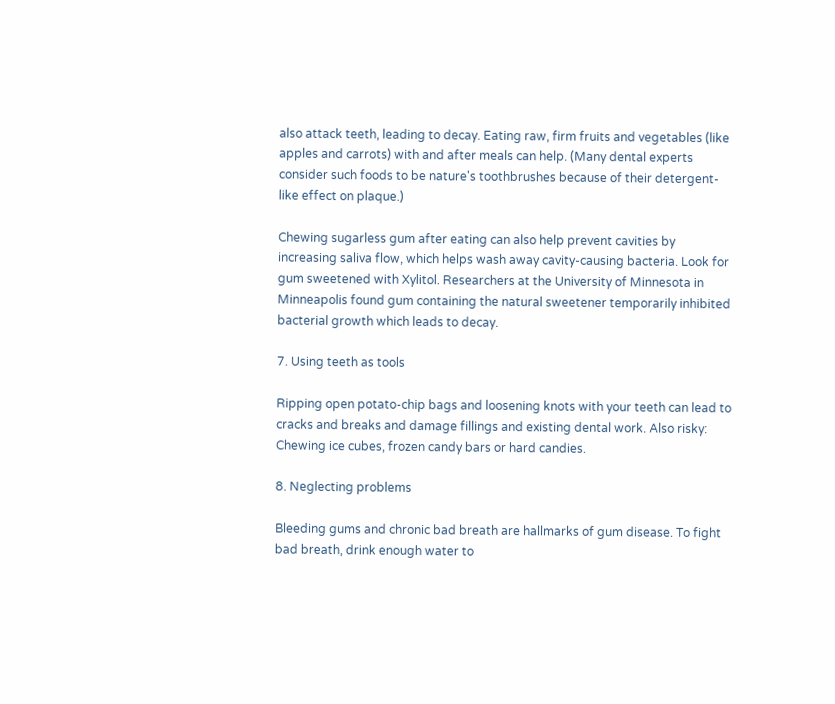also attack teeth, leading to decay. Eating raw, firm fruits and vegetables (like apples and carrots) with and after meals can help. (Many dental experts consider such foods to be nature's toothbrushes because of their detergent-like effect on plaque.)

Chewing sugarless gum after eating can also help prevent cavities by increasing saliva flow, which helps wash away cavity-causing bacteria. Look for gum sweetened with Xylitol. Researchers at the University of Minnesota in Minneapolis found gum containing the natural sweetener temporarily inhibited bacterial growth which leads to decay.

7. Using teeth as tools

Ripping open potato-chip bags and loosening knots with your teeth can lead to cracks and breaks and damage fillings and existing dental work. Also risky: Chewing ice cubes, frozen candy bars or hard candies.

8. Neglecting problems

Bleeding gums and chronic bad breath are hallmarks of gum disease. To fight bad breath, drink enough water to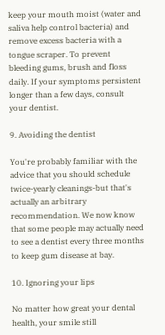keep your mouth moist (water and saliva help control bacteria) and remove excess bacteria with a tongue scraper. To prevent bleeding gums, brush and floss daily. If your symptoms persistent longer than a few days, consult your dentist.

9. Avoiding the dentist

You're probably familiar with the advice that you should schedule twice-yearly cleanings-but that's actually an arbitrary recommendation. We now know that some people may actually need to see a dentist every three months to keep gum disease at bay.

10. Ignoring your lips

No matter how great your dental health, your smile still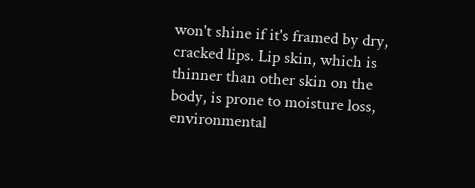won't shine if it's framed by dry, cracked lips. Lip skin, which is thinner than other skin on the body, is prone to moisture loss, environmental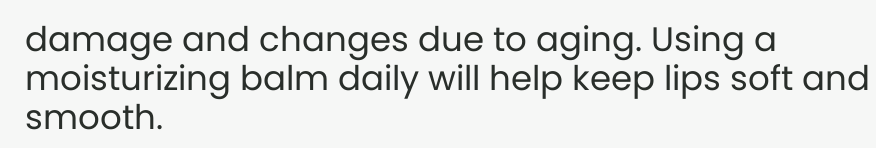damage and changes due to aging. Using a moisturizing balm daily will help keep lips soft and smooth.